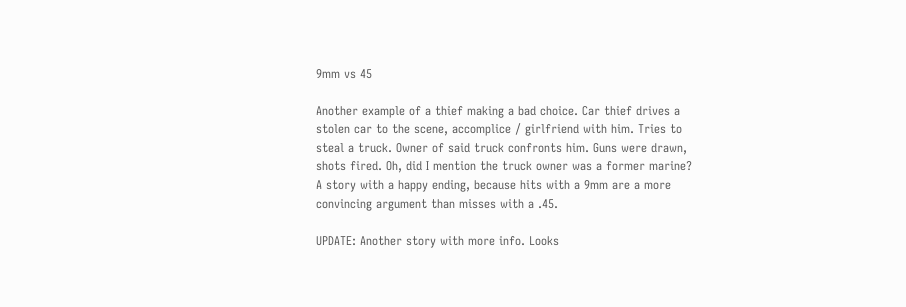9mm vs 45

Another example of a thief making a bad choice. Car thief drives a stolen car to the scene, accomplice / girlfriend with him. Tries to steal a truck. Owner of said truck confronts him. Guns were drawn, shots fired. Oh, did I mention the truck owner was a former marine? A story with a happy ending, because hits with a 9mm are a more convincing argument than misses with a .45.

UPDATE: Another story with more info. Looks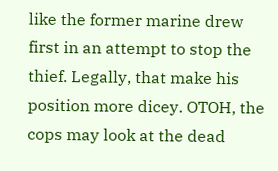like the former marine drew first in an attempt to stop the thief. Legally, that make his position more dicey. OTOH, the cops may look at the dead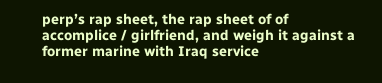perp’s rap sheet, the rap sheet of of accomplice / girlfriend, and weigh it against a former marine with Iraq service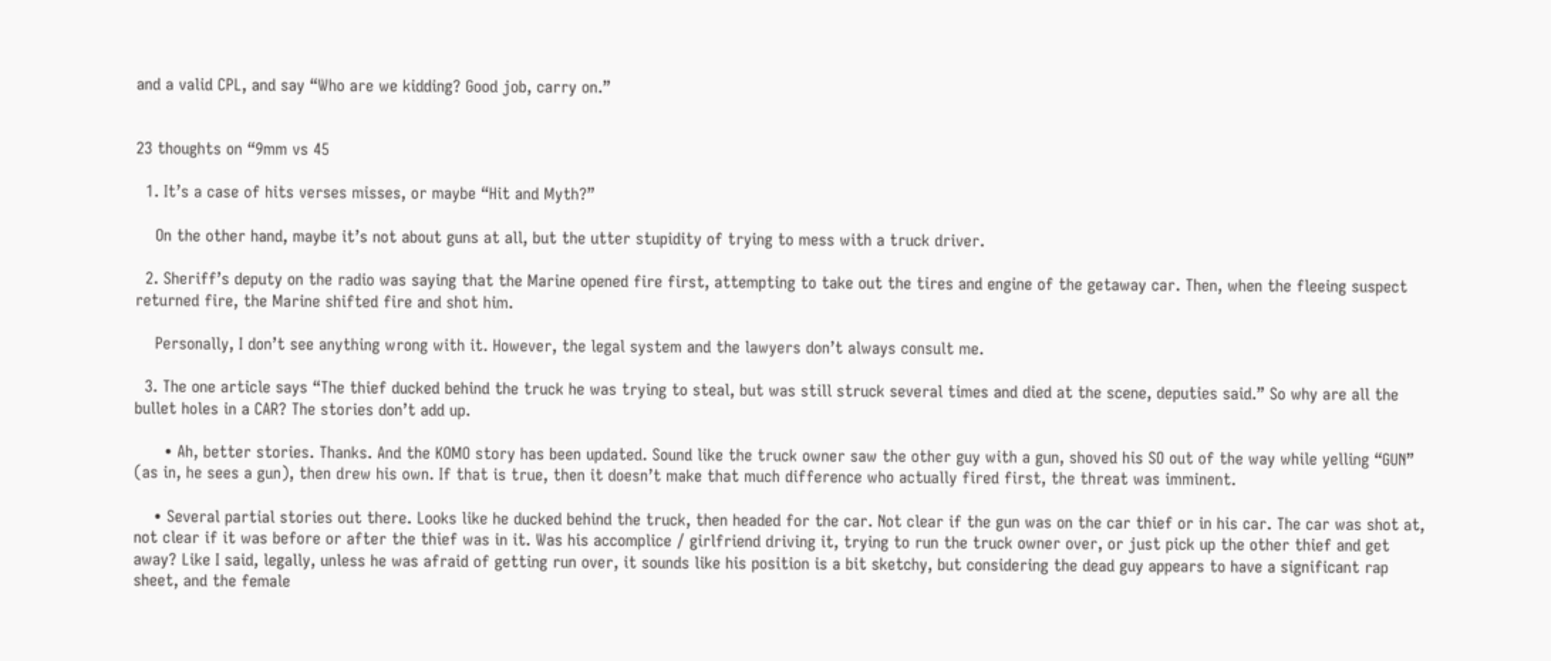and a valid CPL, and say “Who are we kidding? Good job, carry on.”


23 thoughts on “9mm vs 45

  1. It’s a case of hits verses misses, or maybe “Hit and Myth?”

    On the other hand, maybe it’s not about guns at all, but the utter stupidity of trying to mess with a truck driver.

  2. Sheriff’s deputy on the radio was saying that the Marine opened fire first, attempting to take out the tires and engine of the getaway car. Then, when the fleeing suspect returned fire, the Marine shifted fire and shot him.

    Personally, I don’t see anything wrong with it. However, the legal system and the lawyers don’t always consult me.

  3. The one article says “The thief ducked behind the truck he was trying to steal, but was still struck several times and died at the scene, deputies said.” So why are all the bullet holes in a CAR? The stories don’t add up.

      • Ah, better stories. Thanks. And the KOMO story has been updated. Sound like the truck owner saw the other guy with a gun, shoved his SO out of the way while yelling “GUN” (as in, he sees a gun), then drew his own. If that is true, then it doesn’t make that much difference who actually fired first, the threat was imminent.

    • Several partial stories out there. Looks like he ducked behind the truck, then headed for the car. Not clear if the gun was on the car thief or in his car. The car was shot at, not clear if it was before or after the thief was in it. Was his accomplice / girlfriend driving it, trying to run the truck owner over, or just pick up the other thief and get away? Like I said, legally, unless he was afraid of getting run over, it sounds like his position is a bit sketchy, but considering the dead guy appears to have a significant rap sheet, and the female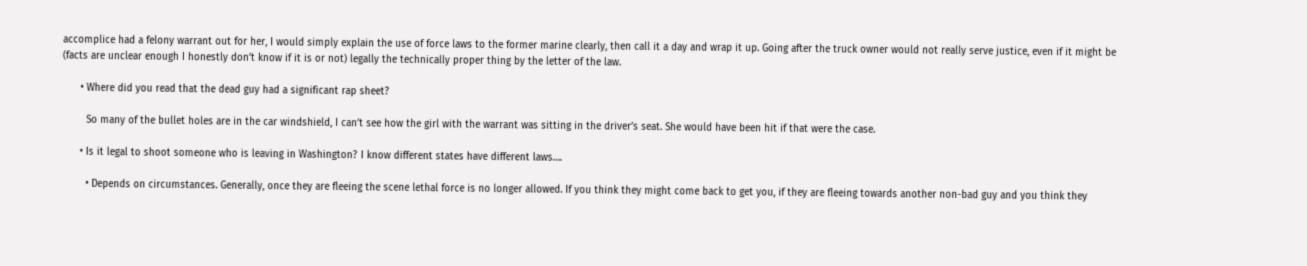accomplice had a felony warrant out for her, I would simply explain the use of force laws to the former marine clearly, then call it a day and wrap it up. Going after the truck owner would not really serve justice, even if it might be (facts are unclear enough I honestly don’t know if it is or not) legally the technically proper thing by the letter of the law.

      • Where did you read that the dead guy had a significant rap sheet?

        So many of the bullet holes are in the car windshield, I can’t see how the girl with the warrant was sitting in the driver’s seat. She would have been hit if that were the case.

      • Is it legal to shoot someone who is leaving in Washington? I know different states have different laws….

        • Depends on circumstances. Generally, once they are fleeing the scene lethal force is no longer allowed. If you think they might come back to get you, if they are fleeing towards another non-bad guy and you think they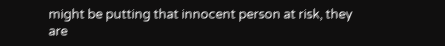might be putting that innocent person at risk, they are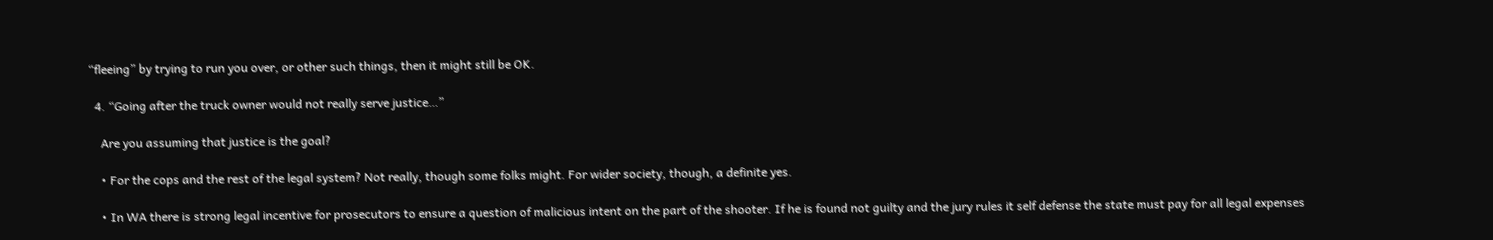“fleeing” by trying to run you over, or other such things, then it might still be OK.

  4. “Going after the truck owner would not really serve justice…”

    Are you assuming that justice is the goal?

    • For the cops and the rest of the legal system? Not really, though some folks might. For wider society, though, a definite yes.

    • In WA there is strong legal incentive for prosecutors to ensure a question of malicious intent on the part of the shooter. If he is found not guilty and the jury rules it self defense the state must pay for all legal expenses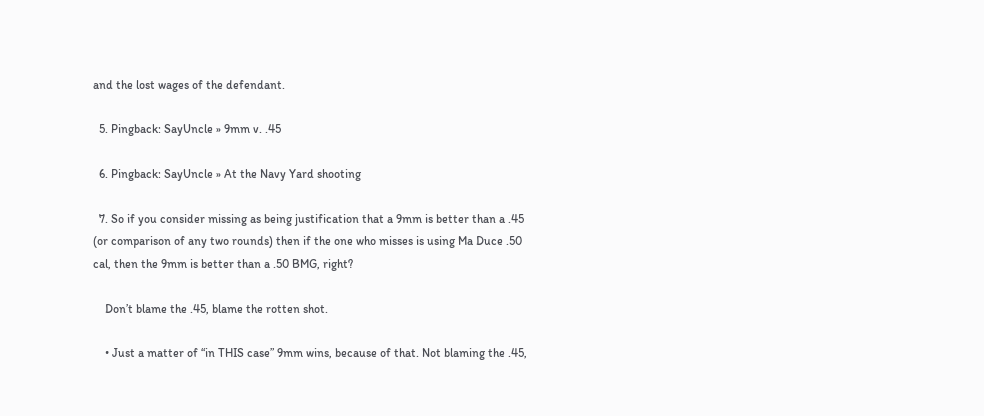and the lost wages of the defendant.

  5. Pingback: SayUncle » 9mm v. .45

  6. Pingback: SayUncle » At the Navy Yard shooting

  7. So if you consider missing as being justification that a 9mm is better than a .45 (or comparison of any two rounds) then if the one who misses is using Ma Duce .50 cal, then the 9mm is better than a .50 BMG, right?

    Don’t blame the .45, blame the rotten shot.

    • Just a matter of “in THIS case” 9mm wins, because of that. Not blaming the .45,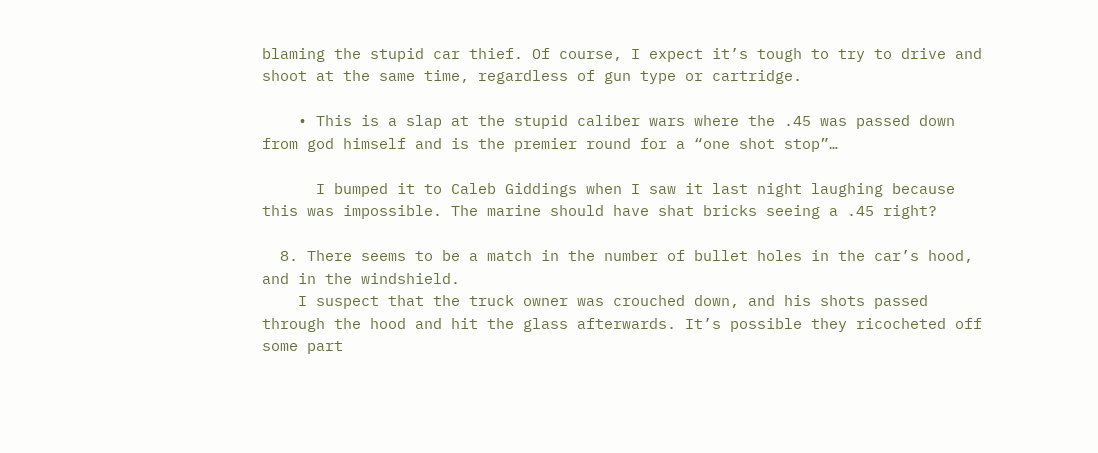blaming the stupid car thief. Of course, I expect it’s tough to try to drive and shoot at the same time, regardless of gun type or cartridge.

    • This is a slap at the stupid caliber wars where the .45 was passed down from god himself and is the premier round for a “one shot stop”…

      I bumped it to Caleb Giddings when I saw it last night laughing because this was impossible. The marine should have shat bricks seeing a .45 right?

  8. There seems to be a match in the number of bullet holes in the car’s hood, and in the windshield.
    I suspect that the truck owner was crouched down, and his shots passed through the hood and hit the glass afterwards. It’s possible they ricocheted off some part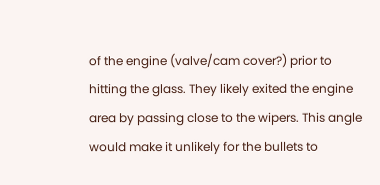of the engine (valve/cam cover?) prior to hitting the glass. They likely exited the engine area by passing close to the wipers. This angle would make it unlikely for the bullets to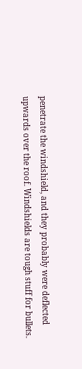penetrate the windshield, and they probably were deflected upwards over the roof. Windshields are tough stuff for bullets.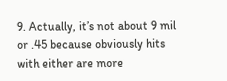9. Actually, it’s not about 9 mil or .45 because obviously hits with either are more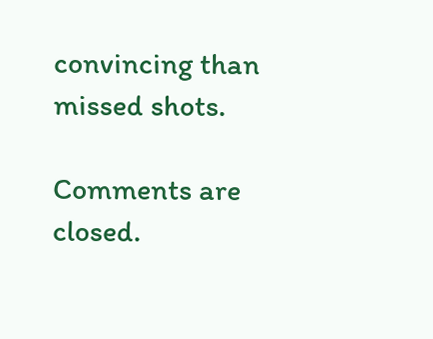convincing than missed shots.

Comments are closed.